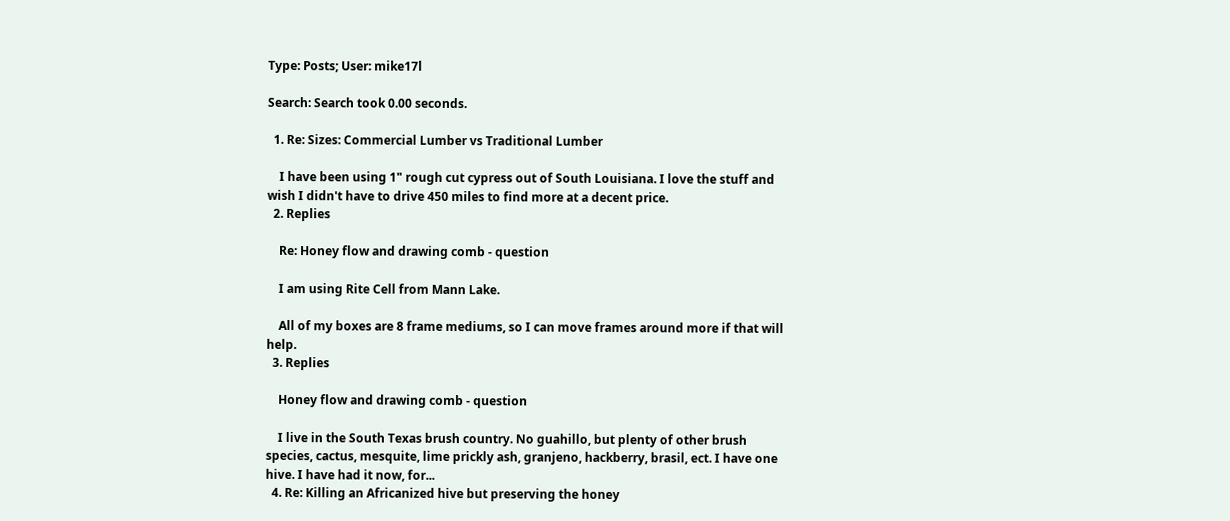Type: Posts; User: mike17l

Search: Search took 0.00 seconds.

  1. Re: Sizes: Commercial Lumber vs Traditional Lumber

    I have been using 1" rough cut cypress out of South Louisiana. I love the stuff and wish I didn't have to drive 450 miles to find more at a decent price.
  2. Replies

    Re: Honey flow and drawing comb - question

    I am using Rite Cell from Mann Lake.

    All of my boxes are 8 frame mediums, so I can move frames around more if that will help.
  3. Replies

    Honey flow and drawing comb - question

    I live in the South Texas brush country. No guahillo, but plenty of other brush species, cactus, mesquite, lime prickly ash, granjeno, hackberry, brasil, ect. I have one hive. I have had it now, for...
  4. Re: Killing an Africanized hive but preserving the honey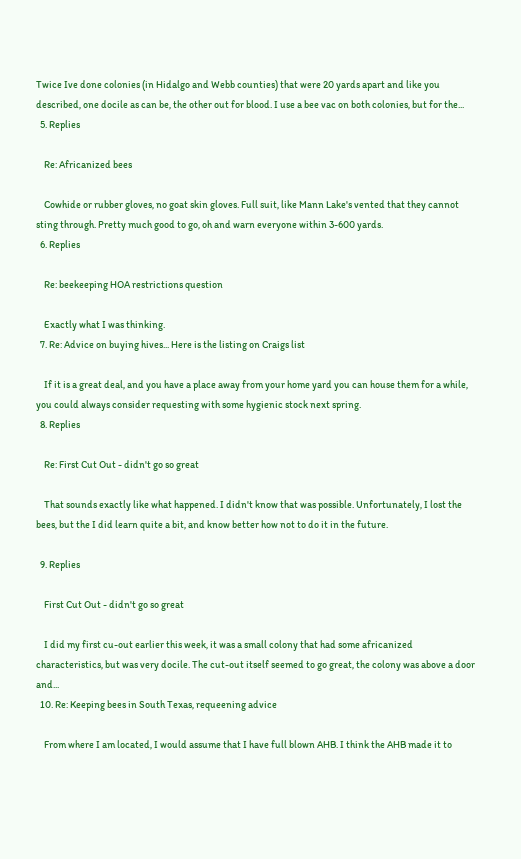Twice Ive done colonies (in Hidalgo and Webb counties) that were 20 yards apart and like you described, one docile as can be, the other out for blood. I use a bee vac on both colonies, but for the...
  5. Replies

    Re: Africanized bees

    Cowhide or rubber gloves, no goat skin gloves. Full suit, like Mann Lake's vented that they cannot sting through. Pretty much good to go, oh and warn everyone within 3-600 yards.
  6. Replies

    Re: beekeeping HOA restrictions question

    Exactly what I was thinking.
  7. Re: Advice on buying hives... Here is the listing on Craigs list

    If it is a great deal, and you have a place away from your home yard you can house them for a while, you could always consider requesting with some hygienic stock next spring.
  8. Replies

    Re: First Cut Out - didn't go so great

    That sounds exactly like what happened. I didn't know that was possible. Unfortunately, I lost the bees, but the I did learn quite a bit, and know better how not to do it in the future.

  9. Replies

    First Cut Out - didn't go so great

    I did my first cu-out earlier this week, it was a small colony that had some africanized characteristics, but was very docile. The cut-out itself seemed to go great, the colony was above a door and...
  10. Re: Keeping bees in South Texas, requeening advice

    From where I am located, I would assume that I have full blown AHB. I think the AHB made it to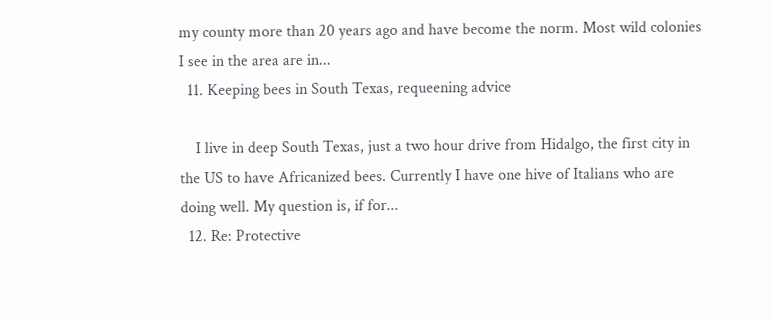my county more than 20 years ago and have become the norm. Most wild colonies I see in the area are in...
  11. Keeping bees in South Texas, requeening advice

    I live in deep South Texas, just a two hour drive from Hidalgo, the first city in the US to have Africanized bees. Currently I have one hive of Italians who are doing well. My question is, if for...
  12. Re: Protective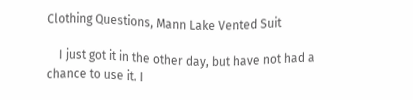Clothing Questions, Mann Lake Vented Suit

    I just got it in the other day, but have not had a chance to use it. I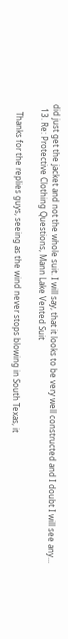did just get the jacket and not the whole suit. I will say, that it looks to be very well constructed and I doubt I will see any...
  13. Re: Protective Clothing Questions, Mann Lake Vented Suit

    Thanks for the replies guys, seeing as the wind never stops blowing in South Texas, it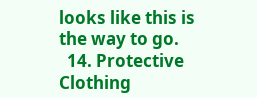looks like this is the way to go.
  14. Protective Clothing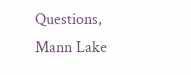Questions, Mann Lake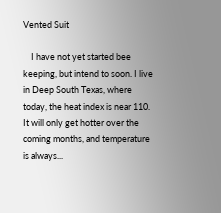Vented Suit

    I have not yet started bee keeping, but intend to soon. I live in Deep South Texas, where today, the heat index is near 110. It will only get hotter over the coming months, and temperature is always...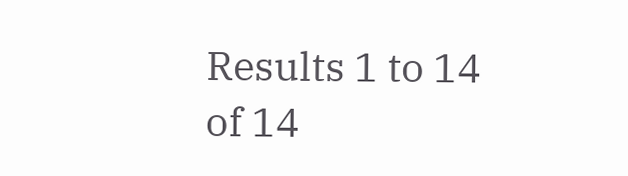Results 1 to 14 of 14